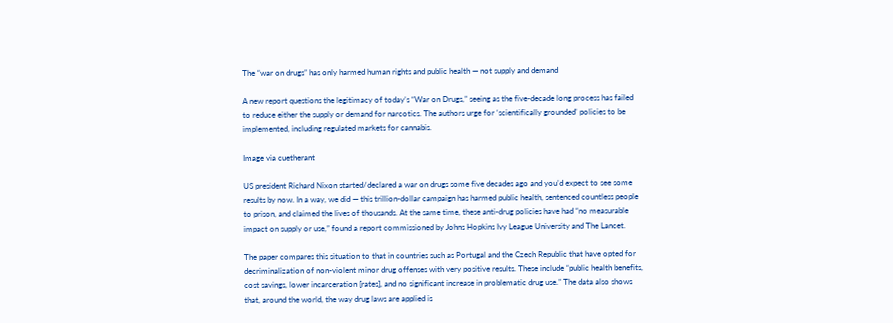The “war on drugs” has only harmed human rights and public health — not supply and demand

A new report questions the legitimacy of today’s “War on Drugs,” seeing as the five-decade long process has failed to reduce either the supply or demand for narcotics. The authors urge for ‘scientifically grounded’ policies to be implemented, including regulated markets for cannabis.

Image via cuetherant

US president Richard Nixon started/declared a war on drugs some five decades ago and you’d expect to see some results by now. In a way, we did — this trillion-dollar campaign has harmed public health, sentenced countless people to prison, and claimed the lives of thousands. At the same time, these anti-drug policies have had “no measurable impact on supply or use,” found a report commissioned by Johns Hopkins Ivy League University and The Lancet.

The paper compares this situation to that in countries such as Portugal and the Czech Republic that have opted for decriminalization of non-violent minor drug offenses with very positive results. These include “public health benefits, cost savings, lower incarceration [rates], and no significant increase in problematic drug use.” The data also shows that, around the world, the way drug laws are applied is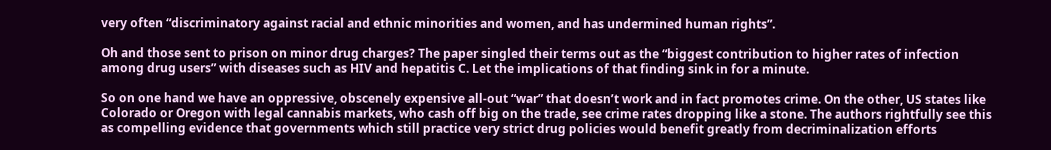very often “discriminatory against racial and ethnic minorities and women, and has undermined human rights”.

Oh and those sent to prison on minor drug charges? The paper singled their terms out as the “biggest contribution to higher rates of infection among drug users” with diseases such as HIV and hepatitis C. Let the implications of that finding sink in for a minute.

So on one hand we have an oppressive, obscenely expensive all-out “war” that doesn’t work and in fact promotes crime. On the other, US states like Colorado or Oregon with legal cannabis markets, who cash off big on the trade, see crime rates dropping like a stone. The authors rightfully see this as compelling evidence that governments which still practice very strict drug policies would benefit greatly from decriminalization efforts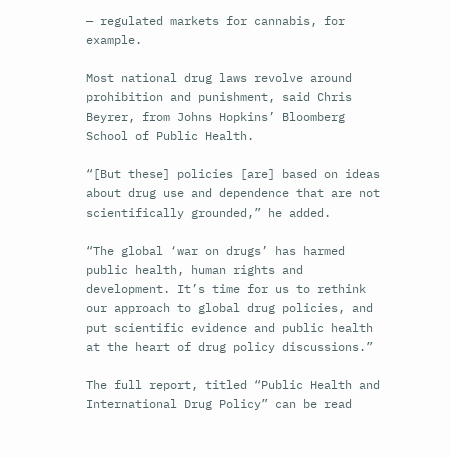— regulated markets for cannabis, for example.

Most national drug laws revolve around prohibition and punishment, said Chris Beyrer, from Johns Hopkins’ Bloomberg School of Public Health.

“[But these] policies [are] based on ideas about drug use and dependence that are not scientifically grounded,” he added.

“The global ‘war on drugs’ has harmed public health, human rights and development. It’s time for us to rethink our approach to global drug policies, and put scientific evidence and public health at the heart of drug policy discussions.”

The full report, titled “Public Health and International Drug Policy” can be read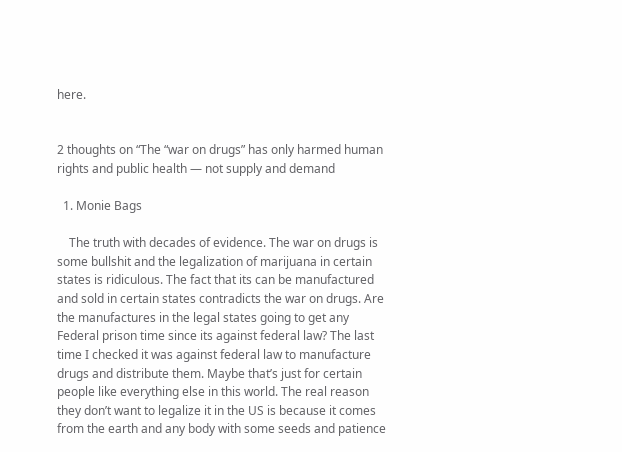here.


2 thoughts on “The “war on drugs” has only harmed human rights and public health — not supply and demand

  1. Monie Bags

    The truth with decades of evidence. The war on drugs is some bullshit and the legalization of marijuana in certain states is ridiculous. The fact that its can be manufactured and sold in certain states contradicts the war on drugs. Are the manufactures in the legal states going to get any Federal prison time since its against federal law? The last time I checked it was against federal law to manufacture drugs and distribute them. Maybe that’s just for certain people like everything else in this world. The real reason they don’t want to legalize it in the US is because it comes from the earth and any body with some seeds and patience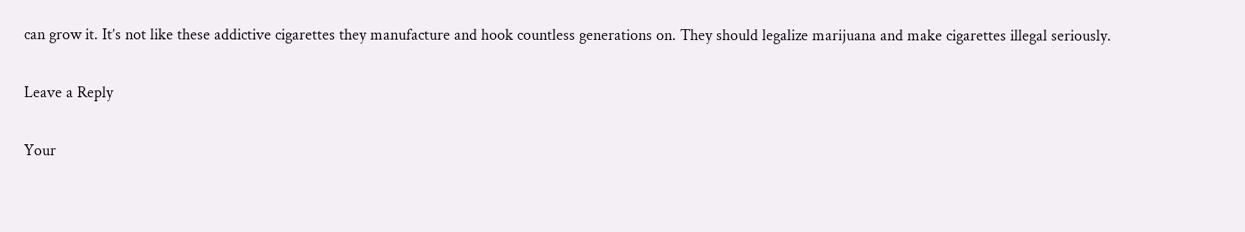can grow it. It’s not like these addictive cigarettes they manufacture and hook countless generations on. They should legalize marijuana and make cigarettes illegal seriously.

Leave a Reply

Your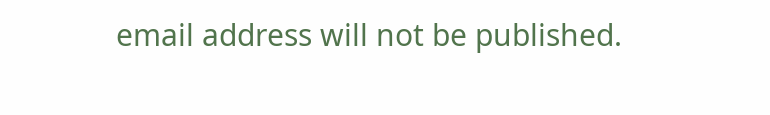email address will not be published.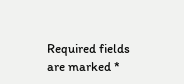Required fields are marked *